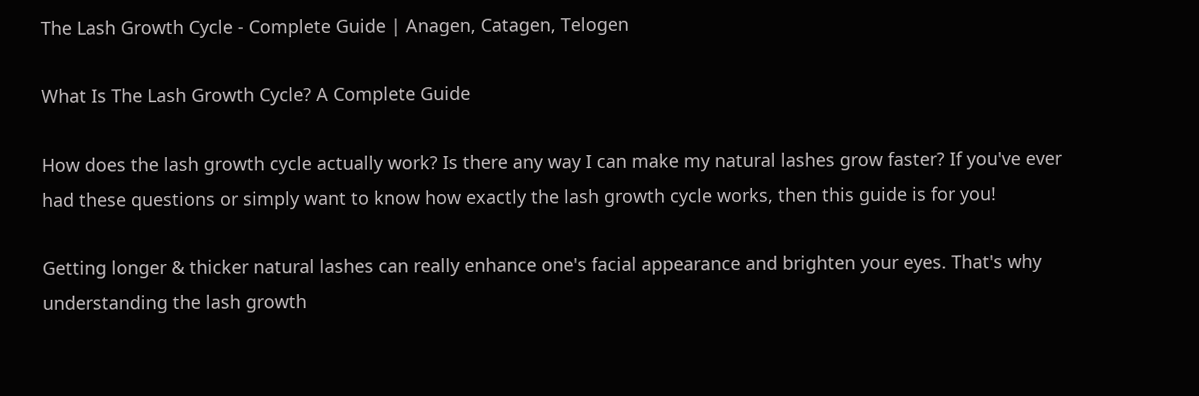The Lash Growth Cycle - Complete Guide | Anagen, Catagen, Telogen

What Is The Lash Growth Cycle? A Complete Guide

How does the lash growth cycle actually work? Is there any way I can make my natural lashes grow faster? If you've ever had these questions or simply want to know how exactly the lash growth cycle works, then this guide is for you!

Getting longer & thicker natural lashes can really enhance one's facial appearance and brighten your eyes. That's why understanding the lash growth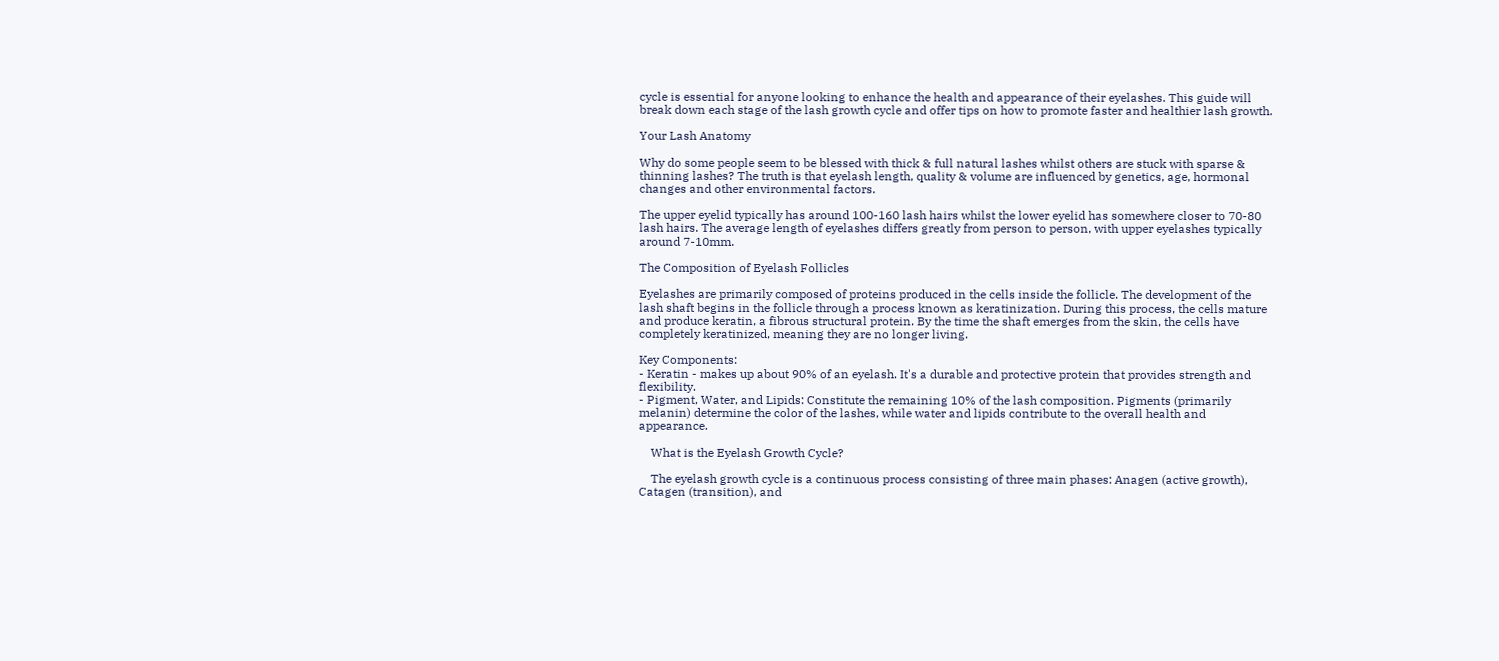cycle is essential for anyone looking to enhance the health and appearance of their eyelashes. This guide will break down each stage of the lash growth cycle and offer tips on how to promote faster and healthier lash growth.

Your Lash Anatomy

Why do some people seem to be blessed with thick & full natural lashes whilst others are stuck with sparse & thinning lashes? The truth is that eyelash length, quality & volume are influenced by genetics, age, hormonal changes and other environmental factors.

The upper eyelid typically has around 100-160 lash hairs whilst the lower eyelid has somewhere closer to 70-80 lash hairs. The average length of eyelashes differs greatly from person to person, with upper eyelashes typically around 7-10mm.

The Composition of Eyelash Follicles

Eyelashes are primarily composed of proteins produced in the cells inside the follicle. The development of the lash shaft begins in the follicle through a process known as keratinization. During this process, the cells mature and produce keratin, a fibrous structural protein. By the time the shaft emerges from the skin, the cells have completely keratinized, meaning they are no longer living.

Key Components:
- Keratin - makes up about 90% of an eyelash. It's a durable and protective protein that provides strength and flexibility.
- Pigment, Water, and Lipids: Constitute the remaining 10% of the lash composition. Pigments (primarily melanin) determine the color of the lashes, while water and lipids contribute to the overall health and appearance.

    What is the Eyelash Growth Cycle?

    The eyelash growth cycle is a continuous process consisting of three main phases: Anagen (active growth), Catagen (transition), and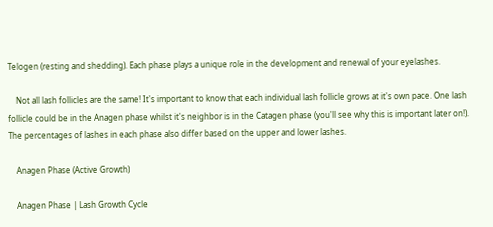Telogen (resting and shedding). Each phase plays a unique role in the development and renewal of your eyelashes.

    Not all lash follicles are the same! It's important to know that each individual lash follicle grows at it's own pace. One lash follicle could be in the Anagen phase whilst it's neighbor is in the Catagen phase (you'll see why this is important later on!). The percentages of lashes in each phase also differ based on the upper and lower lashes.

    Anagen Phase (Active Growth)

    Anagen Phase | Lash Growth Cycle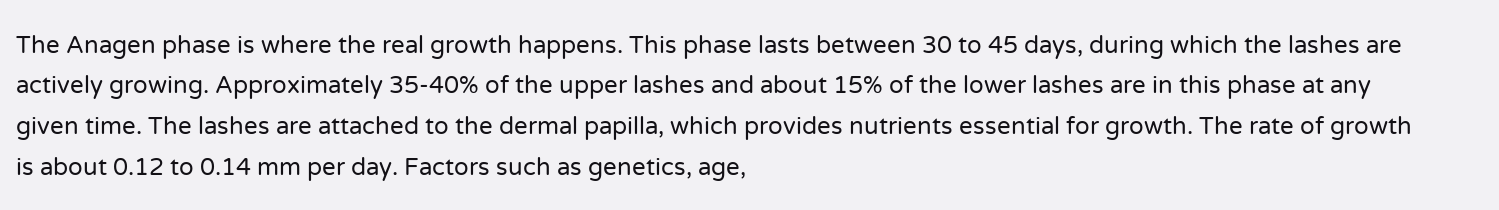The Anagen phase is where the real growth happens. This phase lasts between 30 to 45 days, during which the lashes are actively growing. Approximately 35-40% of the upper lashes and about 15% of the lower lashes are in this phase at any given time. The lashes are attached to the dermal papilla, which provides nutrients essential for growth. The rate of growth is about 0.12 to 0.14 mm per day. Factors such as genetics, age,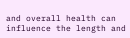and overall health can influence the length and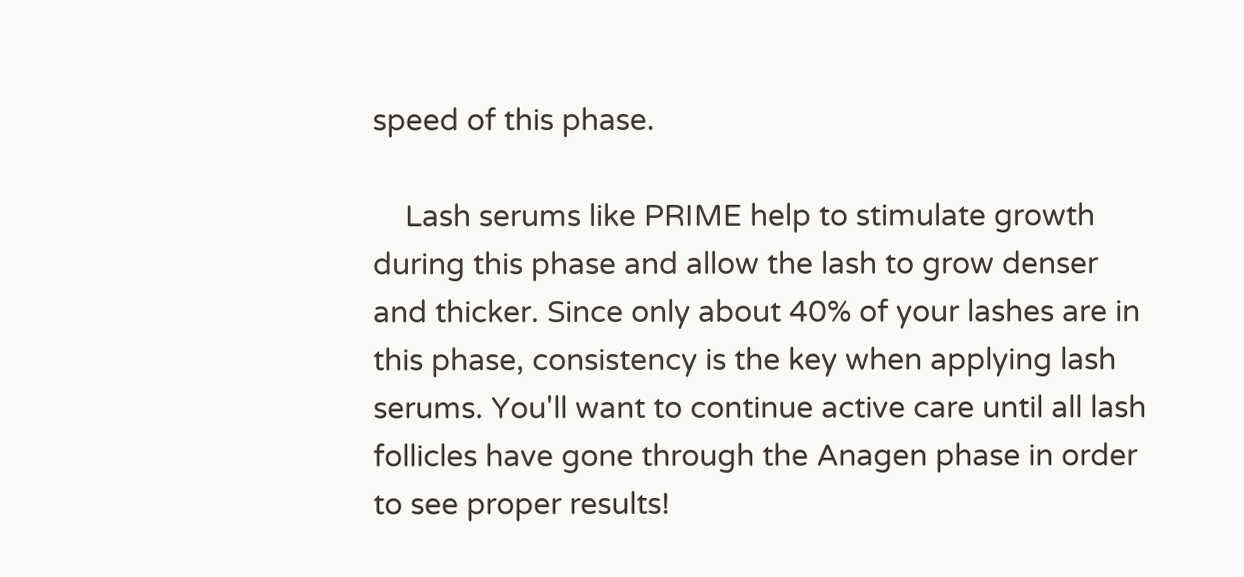speed of this phase.

    Lash serums like PRIME help to stimulate growth during this phase and allow the lash to grow denser and thicker. Since only about 40% of your lashes are in this phase, consistency is the key when applying lash serums. You'll want to continue active care until all lash follicles have gone through the Anagen phase in order to see proper results!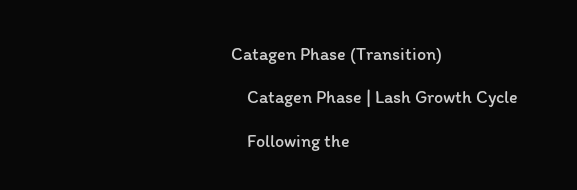Catagen Phase (Transition)

    Catagen Phase | Lash Growth Cycle

    Following the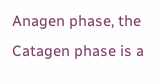Anagen phase, the Catagen phase is a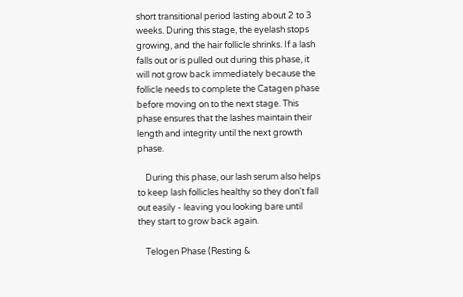short transitional period lasting about 2 to 3 weeks. During this stage, the eyelash stops growing, and the hair follicle shrinks. If a lash falls out or is pulled out during this phase, it will not grow back immediately because the follicle needs to complete the Catagen phase before moving on to the next stage. This phase ensures that the lashes maintain their length and integrity until the next growth phase.

    During this phase, our lash serum also helps to keep lash follicles healthy so they don't fall out easily - leaving you looking bare until they start to grow back again.

    Telogen Phase (Resting &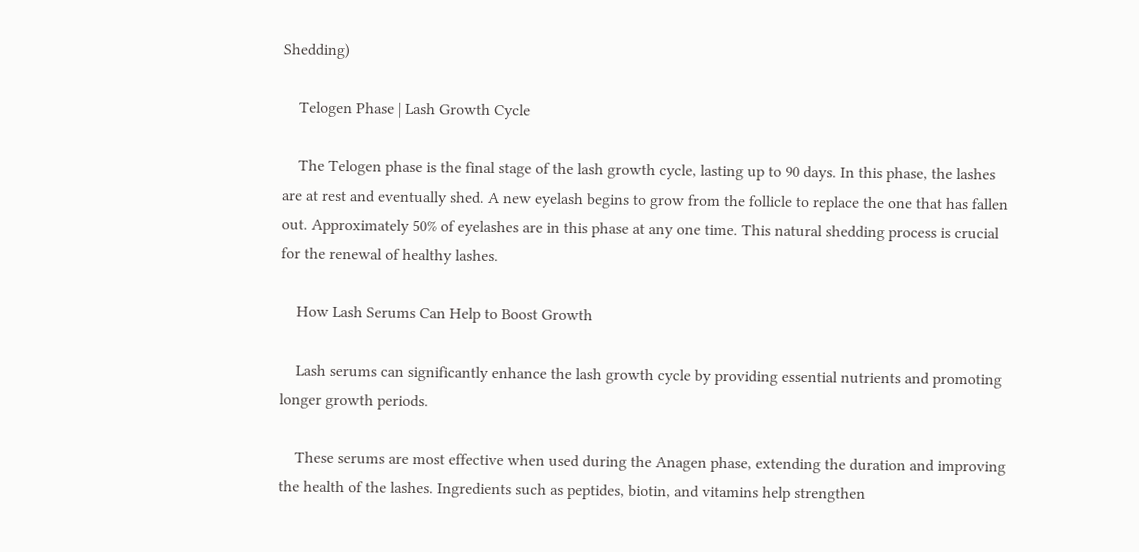Shedding)

    Telogen Phase | Lash Growth Cycle

    The Telogen phase is the final stage of the lash growth cycle, lasting up to 90 days. In this phase, the lashes are at rest and eventually shed. A new eyelash begins to grow from the follicle to replace the one that has fallen out. Approximately 50% of eyelashes are in this phase at any one time. This natural shedding process is crucial for the renewal of healthy lashes.

    How Lash Serums Can Help to Boost Growth

    Lash serums can significantly enhance the lash growth cycle by providing essential nutrients and promoting longer growth periods.

    These serums are most effective when used during the Anagen phase, extending the duration and improving the health of the lashes. Ingredients such as peptides, biotin, and vitamins help strengthen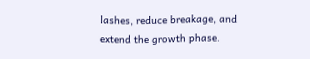lashes, reduce breakage, and extend the growth phase.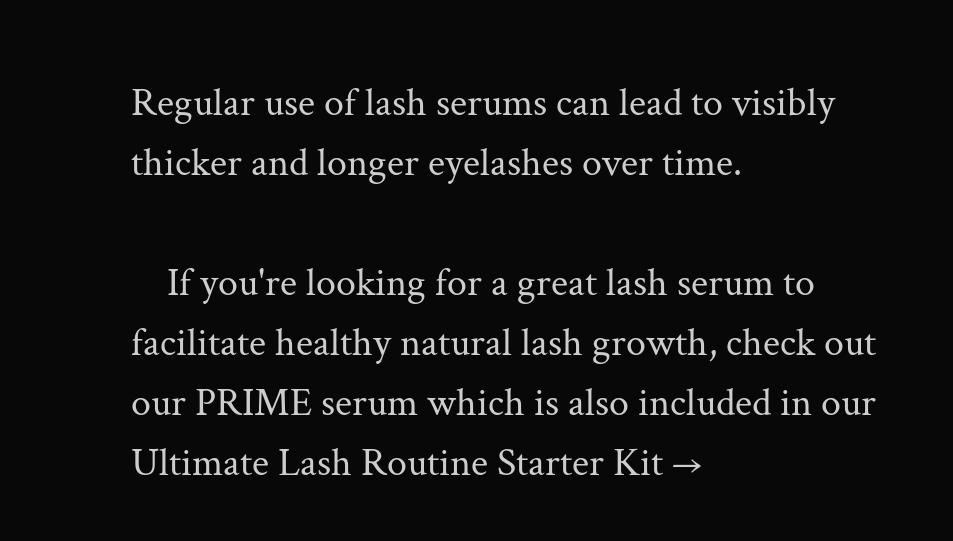Regular use of lash serums can lead to visibly thicker and longer eyelashes over time.

    If you're looking for a great lash serum to facilitate healthy natural lash growth, check out our PRIME serum which is also included in our Ultimate Lash Routine Starter Kit →